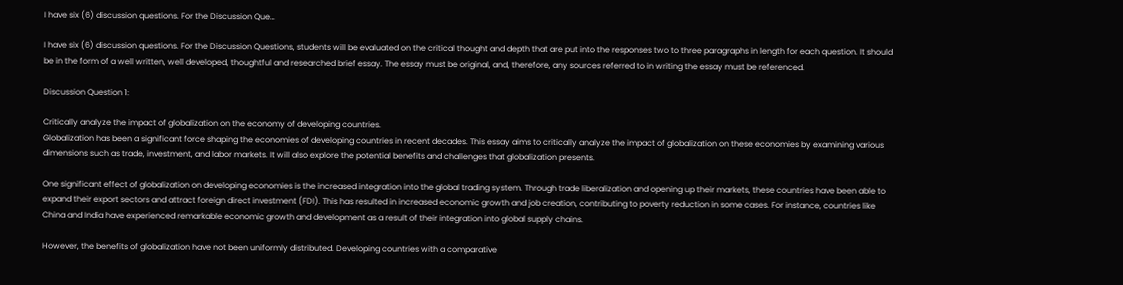I have six (6) discussion questions. For the Discussion Que…

I have six (6) discussion questions. For the Discussion Questions, students will be evaluated on the critical thought and depth that are put into the responses two to three paragraphs in length for each question. It should be in the form of a well written, well developed, thoughtful and researched brief essay. The essay must be original, and, therefore, any sources referred to in writing the essay must be referenced.

Discussion Question 1:

Critically analyze the impact of globalization on the economy of developing countries.
Globalization has been a significant force shaping the economies of developing countries in recent decades. This essay aims to critically analyze the impact of globalization on these economies by examining various dimensions such as trade, investment, and labor markets. It will also explore the potential benefits and challenges that globalization presents.

One significant effect of globalization on developing economies is the increased integration into the global trading system. Through trade liberalization and opening up their markets, these countries have been able to expand their export sectors and attract foreign direct investment (FDI). This has resulted in increased economic growth and job creation, contributing to poverty reduction in some cases. For instance, countries like China and India have experienced remarkable economic growth and development as a result of their integration into global supply chains.

However, the benefits of globalization have not been uniformly distributed. Developing countries with a comparative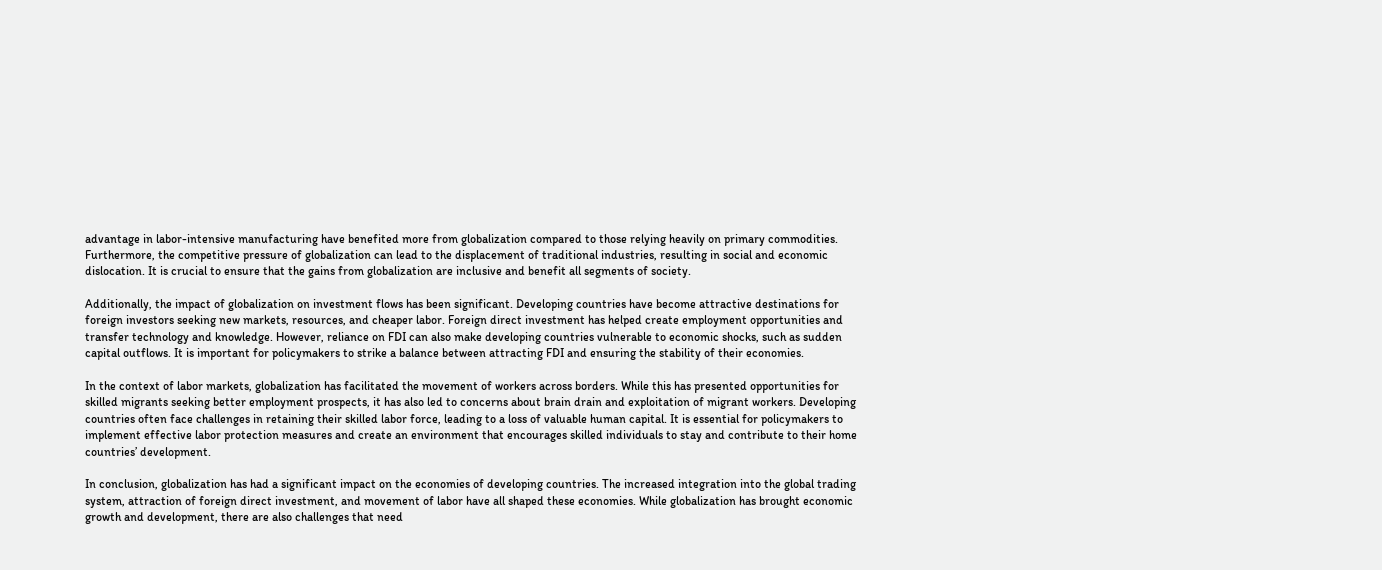advantage in labor-intensive manufacturing have benefited more from globalization compared to those relying heavily on primary commodities. Furthermore, the competitive pressure of globalization can lead to the displacement of traditional industries, resulting in social and economic dislocation. It is crucial to ensure that the gains from globalization are inclusive and benefit all segments of society.

Additionally, the impact of globalization on investment flows has been significant. Developing countries have become attractive destinations for foreign investors seeking new markets, resources, and cheaper labor. Foreign direct investment has helped create employment opportunities and transfer technology and knowledge. However, reliance on FDI can also make developing countries vulnerable to economic shocks, such as sudden capital outflows. It is important for policymakers to strike a balance between attracting FDI and ensuring the stability of their economies.

In the context of labor markets, globalization has facilitated the movement of workers across borders. While this has presented opportunities for skilled migrants seeking better employment prospects, it has also led to concerns about brain drain and exploitation of migrant workers. Developing countries often face challenges in retaining their skilled labor force, leading to a loss of valuable human capital. It is essential for policymakers to implement effective labor protection measures and create an environment that encourages skilled individuals to stay and contribute to their home countries’ development.

In conclusion, globalization has had a significant impact on the economies of developing countries. The increased integration into the global trading system, attraction of foreign direct investment, and movement of labor have all shaped these economies. While globalization has brought economic growth and development, there are also challenges that need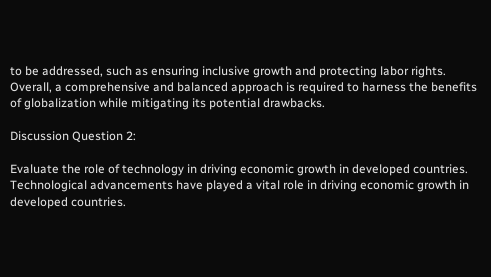to be addressed, such as ensuring inclusive growth and protecting labor rights. Overall, a comprehensive and balanced approach is required to harness the benefits of globalization while mitigating its potential drawbacks.

Discussion Question 2:

Evaluate the role of technology in driving economic growth in developed countries.
Technological advancements have played a vital role in driving economic growth in developed countries.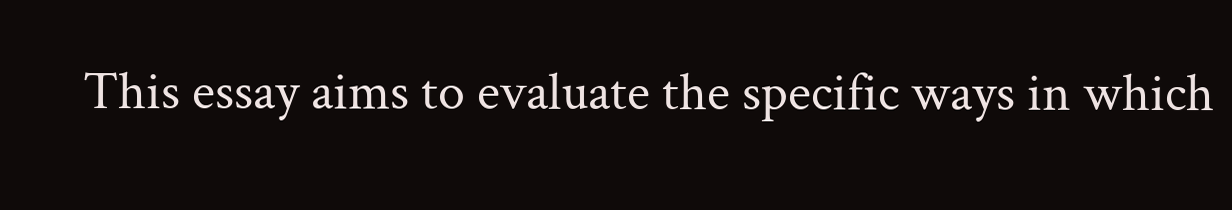This essay aims to evaluate the specific ways in which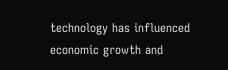technology has influenced economic growth and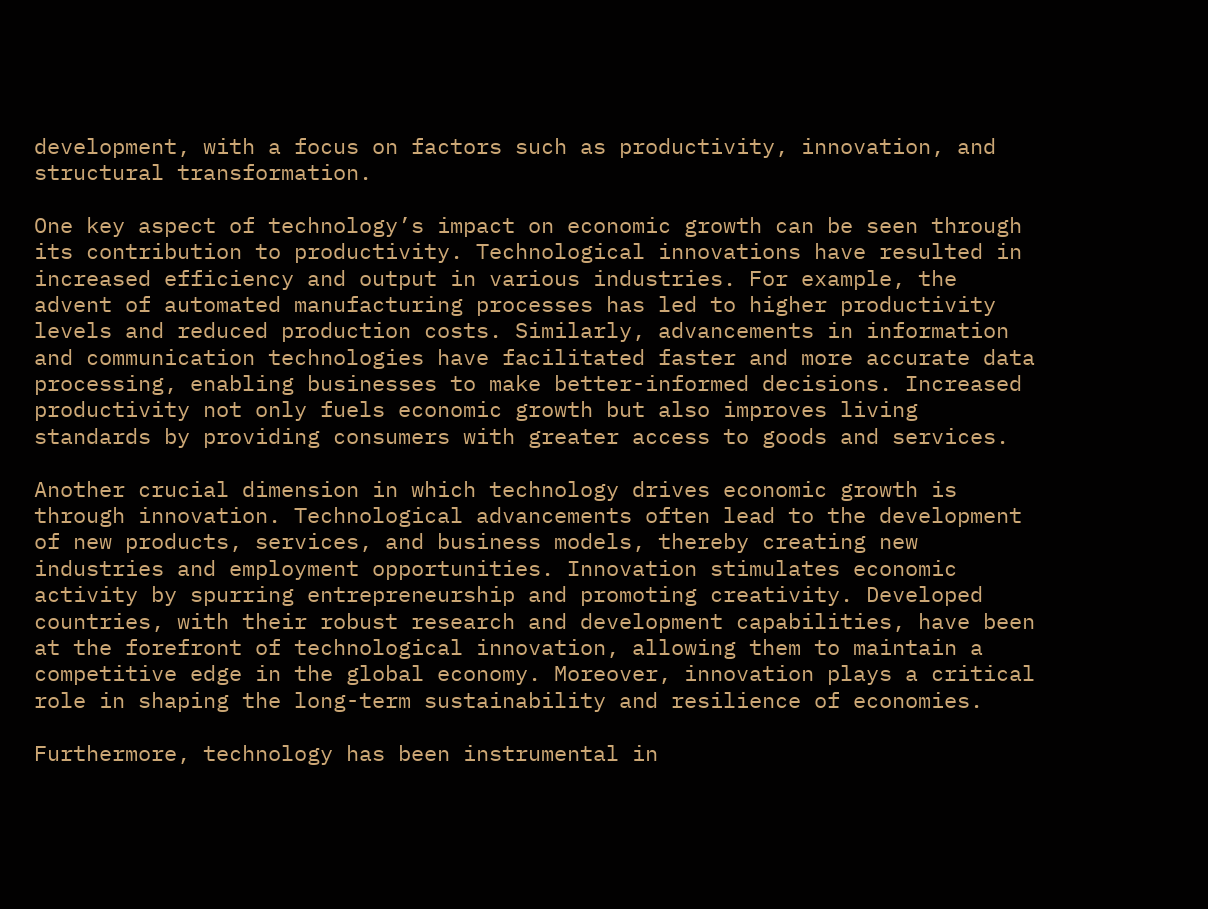development, with a focus on factors such as productivity, innovation, and structural transformation.

One key aspect of technology’s impact on economic growth can be seen through its contribution to productivity. Technological innovations have resulted in increased efficiency and output in various industries. For example, the advent of automated manufacturing processes has led to higher productivity levels and reduced production costs. Similarly, advancements in information and communication technologies have facilitated faster and more accurate data processing, enabling businesses to make better-informed decisions. Increased productivity not only fuels economic growth but also improves living standards by providing consumers with greater access to goods and services.

Another crucial dimension in which technology drives economic growth is through innovation. Technological advancements often lead to the development of new products, services, and business models, thereby creating new industries and employment opportunities. Innovation stimulates economic activity by spurring entrepreneurship and promoting creativity. Developed countries, with their robust research and development capabilities, have been at the forefront of technological innovation, allowing them to maintain a competitive edge in the global economy. Moreover, innovation plays a critical role in shaping the long-term sustainability and resilience of economies.

Furthermore, technology has been instrumental in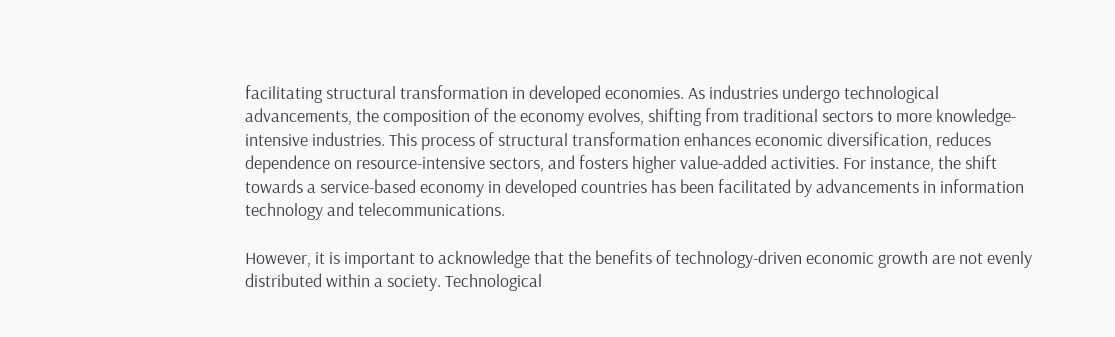facilitating structural transformation in developed economies. As industries undergo technological advancements, the composition of the economy evolves, shifting from traditional sectors to more knowledge-intensive industries. This process of structural transformation enhances economic diversification, reduces dependence on resource-intensive sectors, and fosters higher value-added activities. For instance, the shift towards a service-based economy in developed countries has been facilitated by advancements in information technology and telecommunications.

However, it is important to acknowledge that the benefits of technology-driven economic growth are not evenly distributed within a society. Technological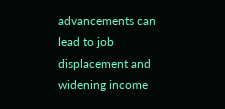advancements can lead to job displacement and widening income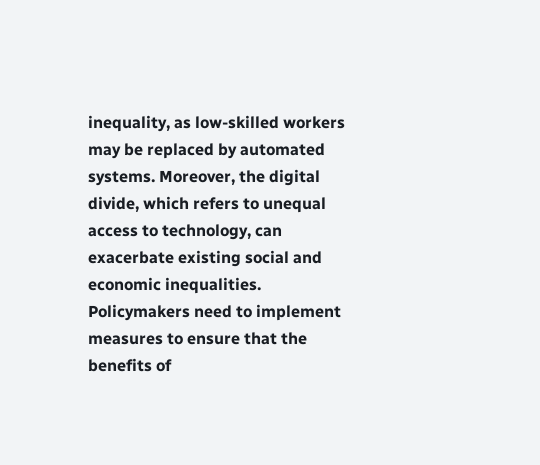inequality, as low-skilled workers may be replaced by automated systems. Moreover, the digital divide, which refers to unequal access to technology, can exacerbate existing social and economic inequalities. Policymakers need to implement measures to ensure that the benefits of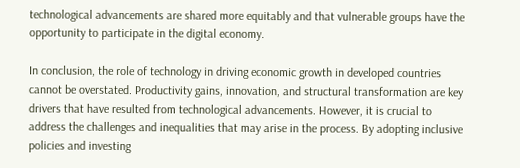technological advancements are shared more equitably and that vulnerable groups have the opportunity to participate in the digital economy.

In conclusion, the role of technology in driving economic growth in developed countries cannot be overstated. Productivity gains, innovation, and structural transformation are key drivers that have resulted from technological advancements. However, it is crucial to address the challenges and inequalities that may arise in the process. By adopting inclusive policies and investing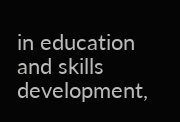in education and skills development,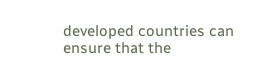developed countries can ensure that the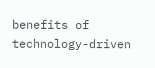benefits of technology-driven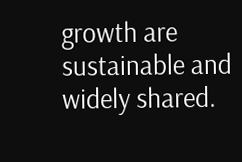growth are sustainable and widely shared.